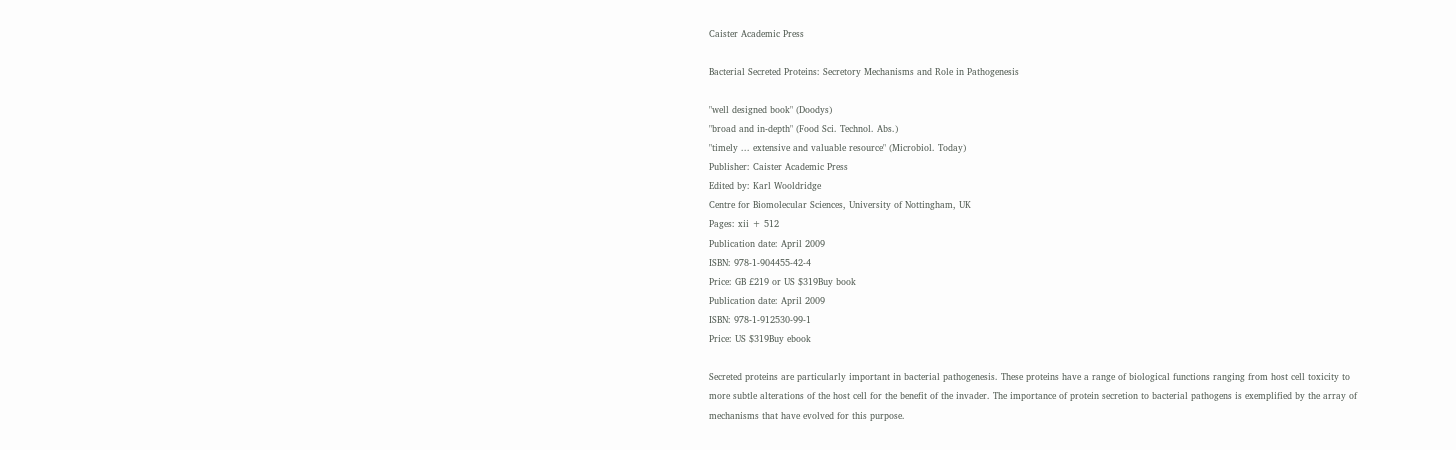Caister Academic Press

Bacterial Secreted Proteins: Secretory Mechanisms and Role in Pathogenesis

"well designed book" (Doodys)
"broad and in-depth" (Food Sci. Technol. Abs.)
"timely ... extensive and valuable resource" (Microbiol. Today)
Publisher: Caister Academic Press
Edited by: Karl Wooldridge
Centre for Biomolecular Sciences, University of Nottingham, UK
Pages: xii + 512
Publication date: April 2009
ISBN: 978-1-904455-42-4
Price: GB £219 or US $319Buy book
Publication date: April 2009
ISBN: 978-1-912530-99-1
Price: US $319Buy ebook

Secreted proteins are particularly important in bacterial pathogenesis. These proteins have a range of biological functions ranging from host cell toxicity to more subtle alterations of the host cell for the benefit of the invader. The importance of protein secretion to bacterial pathogens is exemplified by the array of mechanisms that have evolved for this purpose.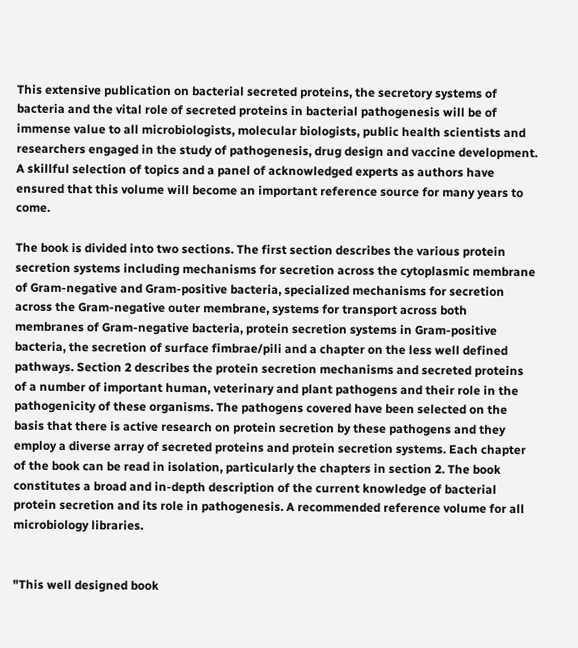This extensive publication on bacterial secreted proteins, the secretory systems of bacteria and the vital role of secreted proteins in bacterial pathogenesis will be of immense value to all microbiologists, molecular biologists, public health scientists and researchers engaged in the study of pathogenesis, drug design and vaccine development. A skillful selection of topics and a panel of acknowledged experts as authors have ensured that this volume will become an important reference source for many years to come.

The book is divided into two sections. The first section describes the various protein secretion systems including mechanisms for secretion across the cytoplasmic membrane of Gram-negative and Gram-positive bacteria, specialized mechanisms for secretion across the Gram-negative outer membrane, systems for transport across both membranes of Gram-negative bacteria, protein secretion systems in Gram-positive bacteria, the secretion of surface fimbrae/pili and a chapter on the less well defined pathways. Section 2 describes the protein secretion mechanisms and secreted proteins of a number of important human, veterinary and plant pathogens and their role in the pathogenicity of these organisms. The pathogens covered have been selected on the basis that there is active research on protein secretion by these pathogens and they employ a diverse array of secreted proteins and protein secretion systems. Each chapter of the book can be read in isolation, particularly the chapters in section 2. The book constitutes a broad and in-depth description of the current knowledge of bacterial protein secretion and its role in pathogenesis. A recommended reference volume for all microbiology libraries.


"This well designed book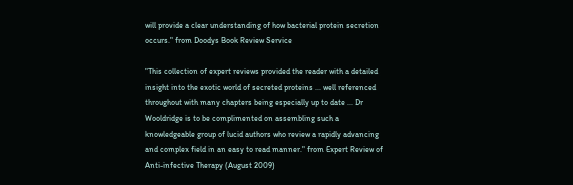will provide a clear understanding of how bacterial protein secretion occurs." from Doodys Book Review Service

"This collection of expert reviews provided the reader with a detailed insight into the exotic world of secreted proteins ... well referenced throughout with many chapters being especially up to date ... Dr Wooldridge is to be complimented on assembling such a knowledgeable group of lucid authors who review a rapidly advancing and complex field in an easy to read manner." from Expert Review of Anti-infective Therapy (August 2009)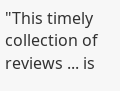"This timely collection of reviews ... is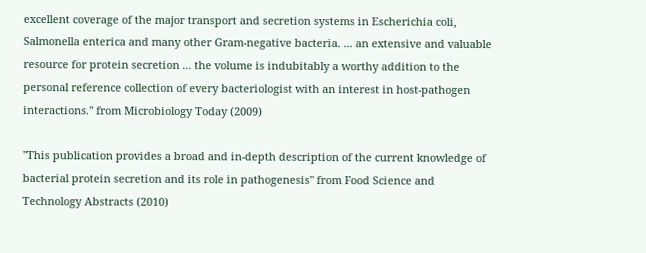excellent coverage of the major transport and secretion systems in Escherichia coli, Salmonella enterica and many other Gram-negative bacteria. ... an extensive and valuable resource for protein secretion ... the volume is indubitably a worthy addition to the personal reference collection of every bacteriologist with an interest in host-pathogen interactions." from Microbiology Today (2009)

"This publication provides a broad and in-depth description of the current knowledge of bacterial protein secretion and its role in pathogenesis" from Food Science and Technology Abstracts (2010)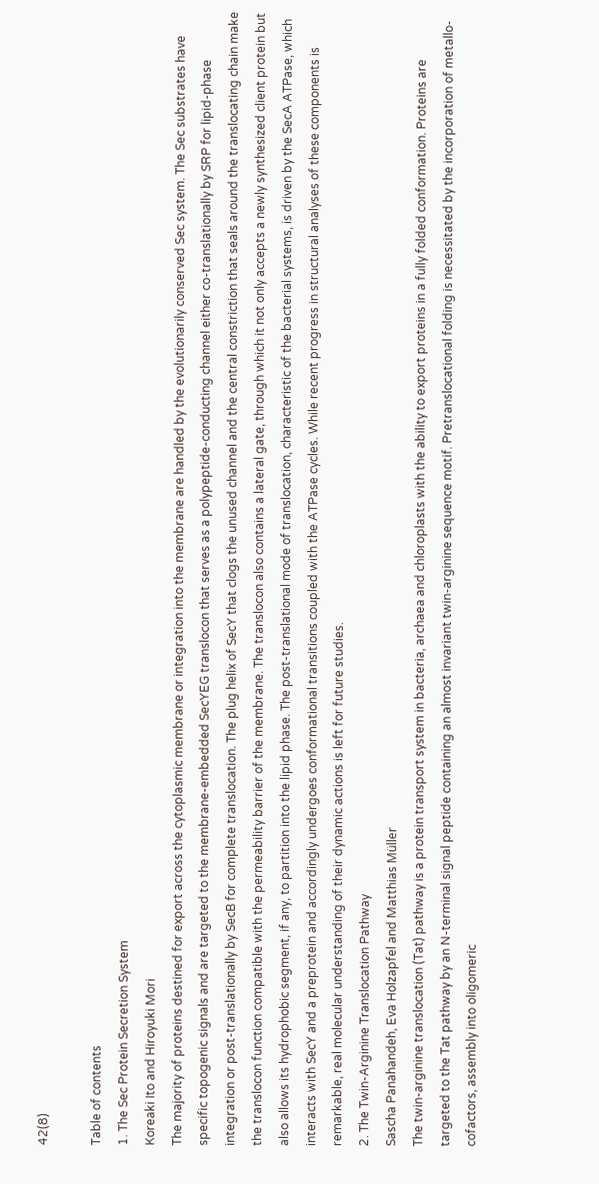42(8)

Table of contents
1. The Sec Protein Secretion System
Koreaki Ito and Hiroyuki Mori
The majority of proteins destined for export across the cytoplasmic membrane or integration into the membrane are handled by the evolutionarily conserved Sec system. The Sec substrates have specific topogenic signals and are targeted to the membrane-embedded SecYEG translocon that serves as a polypeptide-conducting channel either co-translationally by SRP for lipid-phase integration or post-translationally by SecB for complete translocation. The plug helix of SecY that clogs the unused channel and the central constriction that seals around the translocating chain make the translocon function compatible with the permeability barrier of the membrane. The translocon also contains a lateral gate, through which it not only accepts a newly synthesized client protein but also allows its hydrophobic segment, if any, to partition into the lipid phase. The post-translational mode of translocation, characteristic of the bacterial systems, is driven by the SecA ATPase, which interacts with SecY and a preprotein and accordingly undergoes conformational transitions coupled with the ATPase cycles. While recent progress in structural analyses of these components is remarkable, real molecular understanding of their dynamic actions is left for future studies.
2. The Twin-Arginine Translocation Pathway
Sascha Panahandeh, Eva Holzapfel and Matthias Müller
The twin-arginine translocation (Tat) pathway is a protein transport system in bacteria, archaea and chloroplasts with the ability to export proteins in a fully folded conformation. Proteins are targeted to the Tat pathway by an N-terminal signal peptide containing an almost invariant twin-arginine sequence motif. Pretranslocational folding is necessitated by the incorporation of metallo-cofactors, assembly into oligomeric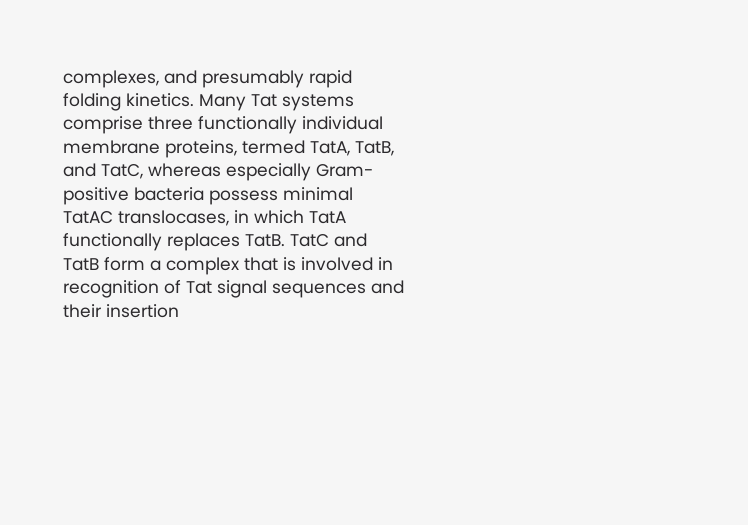complexes, and presumably rapid folding kinetics. Many Tat systems comprise three functionally individual membrane proteins, termed TatA, TatB, and TatC, whereas especially Gram-positive bacteria possess minimal TatAC translocases, in which TatA functionally replaces TatB. TatC and TatB form a complex that is involved in recognition of Tat signal sequences and their insertion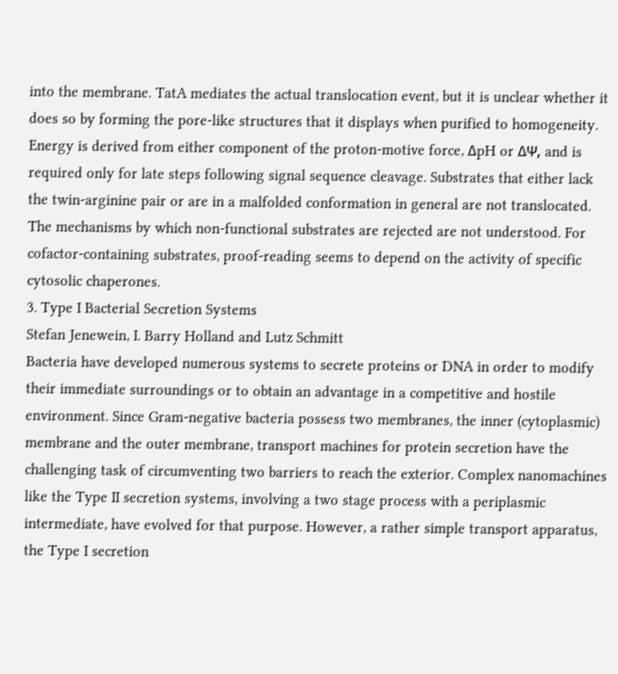into the membrane. TatA mediates the actual translocation event, but it is unclear whether it does so by forming the pore-like structures that it displays when purified to homogeneity. Energy is derived from either component of the proton-motive force, ΔpH or ΔΨ, and is required only for late steps following signal sequence cleavage. Substrates that either lack the twin-arginine pair or are in a malfolded conformation in general are not translocated. The mechanisms by which non-functional substrates are rejected are not understood. For cofactor-containing substrates, proof-reading seems to depend on the activity of specific cytosolic chaperones.
3. Type I Bacterial Secretion Systems
Stefan Jenewein, I. Barry Holland and Lutz Schmitt
Bacteria have developed numerous systems to secrete proteins or DNA in order to modify their immediate surroundings or to obtain an advantage in a competitive and hostile environment. Since Gram-negative bacteria possess two membranes, the inner (cytoplasmic) membrane and the outer membrane, transport machines for protein secretion have the challenging task of circumventing two barriers to reach the exterior. Complex nanomachines like the Type II secretion systems, involving a two stage process with a periplasmic intermediate, have evolved for that purpose. However, a rather simple transport apparatus, the Type I secretion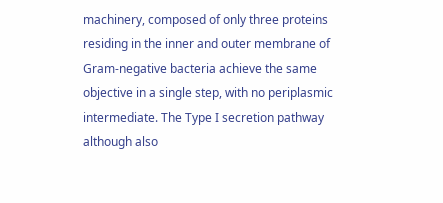machinery, composed of only three proteins residing in the inner and outer membrane of Gram-negative bacteria achieve the same objective in a single step, with no periplasmic intermediate. The Type I secretion pathway although also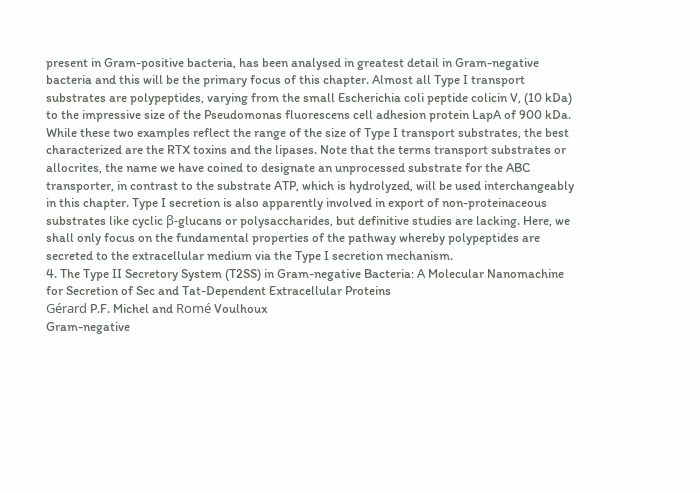present in Gram-positive bacteria, has been analysed in greatest detail in Gram-negative bacteria and this will be the primary focus of this chapter. Almost all Type I transport substrates are polypeptides, varying from the small Escherichia coli peptide colicin V, (10 kDa) to the impressive size of the Pseudomonas fluorescens cell adhesion protein LapA of 900 kDa. While these two examples reflect the range of the size of Type I transport substrates, the best characterized are the RTX toxins and the lipases. Note that the terms transport substrates or allocrites, the name we have coined to designate an unprocessed substrate for the ABC transporter, in contrast to the substrate ATP, which is hydrolyzed, will be used interchangeably in this chapter. Type I secretion is also apparently involved in export of non-proteinaceous substrates like cyclic β-glucans or polysaccharides, but definitive studies are lacking. Here, we shall only focus on the fundamental properties of the pathway whereby polypeptides are secreted to the extracellular medium via the Type I secretion mechanism.
4. The Type II Secretory System (T2SS) in Gram-negative Bacteria: A Molecular Nanomachine for Secretion of Sec and Tat-Dependent Extracellular Proteins
Gérard P.F. Michel and Romé Voulhoux
Gram-negative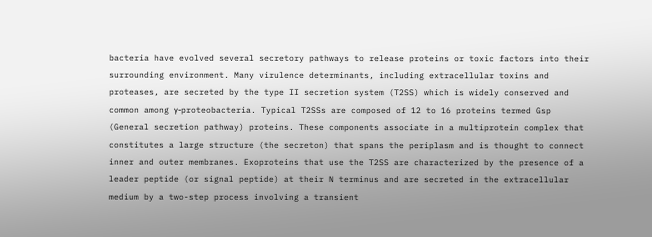bacteria have evolved several secretory pathways to release proteins or toxic factors into their surrounding environment. Many virulence determinants, including extracellular toxins and proteases, are secreted by the type II secretion system (T2SS) which is widely conserved and common among γ-proteobacteria. Typical T2SSs are composed of 12 to 16 proteins termed Gsp (General secretion pathway) proteins. These components associate in a multiprotein complex that constitutes a large structure (the secreton) that spans the periplasm and is thought to connect inner and outer membranes. Exoproteins that use the T2SS are characterized by the presence of a leader peptide (or signal peptide) at their N terminus and are secreted in the extracellular medium by a two-step process involving a transient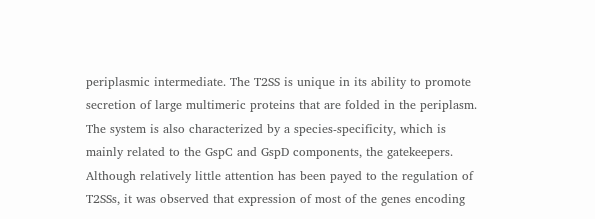periplasmic intermediate. The T2SS is unique in its ability to promote secretion of large multimeric proteins that are folded in the periplasm. The system is also characterized by a species-specificity, which is mainly related to the GspC and GspD components, the gatekeepers. Although relatively little attention has been payed to the regulation of T2SSs, it was observed that expression of most of the genes encoding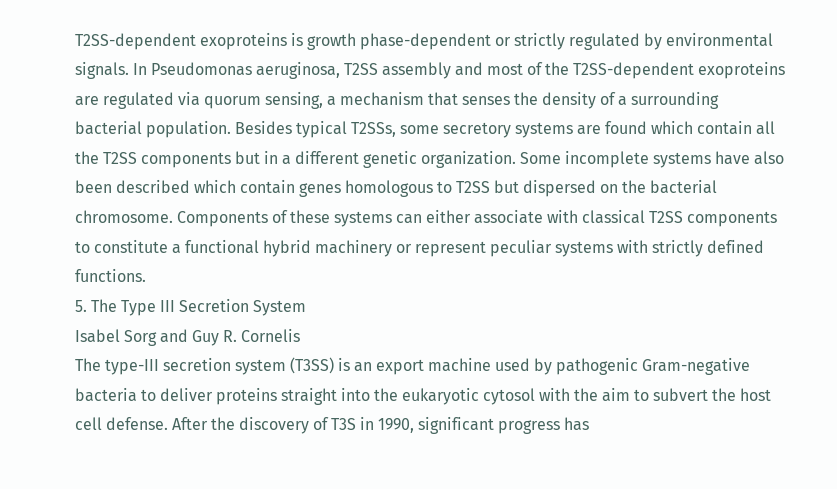T2SS-dependent exoproteins is growth phase-dependent or strictly regulated by environmental signals. In Pseudomonas aeruginosa, T2SS assembly and most of the T2SS-dependent exoproteins are regulated via quorum sensing, a mechanism that senses the density of a surrounding bacterial population. Besides typical T2SSs, some secretory systems are found which contain all the T2SS components but in a different genetic organization. Some incomplete systems have also been described which contain genes homologous to T2SS but dispersed on the bacterial chromosome. Components of these systems can either associate with classical T2SS components to constitute a functional hybrid machinery or represent peculiar systems with strictly defined functions.
5. The Type III Secretion System
Isabel Sorg and Guy R. Cornelis
The type-III secretion system (T3SS) is an export machine used by pathogenic Gram-negative bacteria to deliver proteins straight into the eukaryotic cytosol with the aim to subvert the host cell defense. After the discovery of T3S in 1990, significant progress has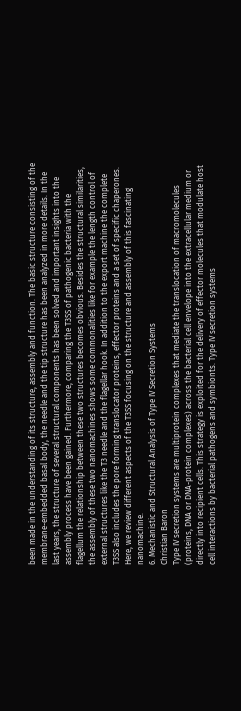been made in the understanding of its structure, assembly and function. The basic structure consisting of the membrane-embedded basal body, the needle and the tip structure has been analyzed in more details. In the last years, the structure of several structural components has been solved and important insights into the assembly process have been gained. Furthermore, comparing the T3SS of pathogenic bacteria with the flagellum the relationship between these two structures becomes obvious. Besides the structural similarities, the assembly of these two nanomachines shows some commonalities like for example the length control of external structures like the T3 needle and the flagellar hook. In addition to the export machine the complete T3SS also includes the pore forming translocator proteins, effector proteins and a set of specific chaperones. Here, we review different aspects of the T3SS focusing on the structure and assembly of this fascinating nanomachine.
6. Mechanistic and Structural Analysis of Type IV Secretion Systems
Christian Baron
Type IV secretion systems are multiprotein complexes that mediate the translocation of macromolecules (proteins, DNA or DNA-protein complexes) across the bacterial cell envelope into the extracellular medium or directly into recipient cells. This strategy is exploited for the delivery of effector molecules that modulate host cell interactions by bacterial pathogens and symbionts. Type IV secretion systems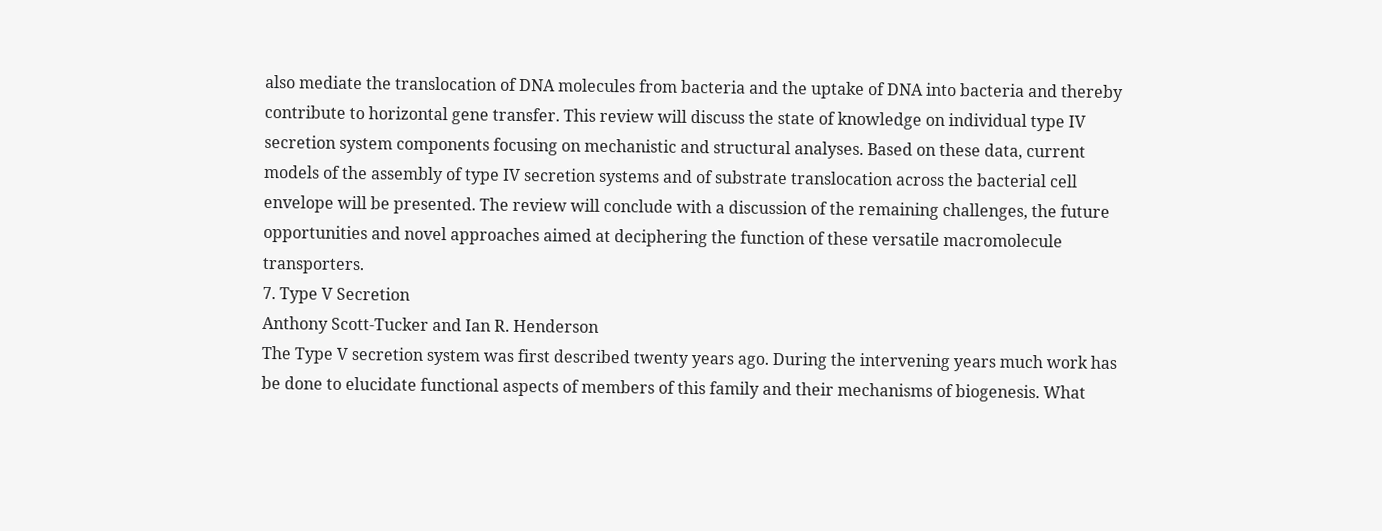also mediate the translocation of DNA molecules from bacteria and the uptake of DNA into bacteria and thereby contribute to horizontal gene transfer. This review will discuss the state of knowledge on individual type IV secretion system components focusing on mechanistic and structural analyses. Based on these data, current models of the assembly of type IV secretion systems and of substrate translocation across the bacterial cell envelope will be presented. The review will conclude with a discussion of the remaining challenges, the future opportunities and novel approaches aimed at deciphering the function of these versatile macromolecule transporters.
7. Type V Secretion
Anthony Scott-Tucker and Ian R. Henderson
The Type V secretion system was first described twenty years ago. During the intervening years much work has be done to elucidate functional aspects of members of this family and their mechanisms of biogenesis. What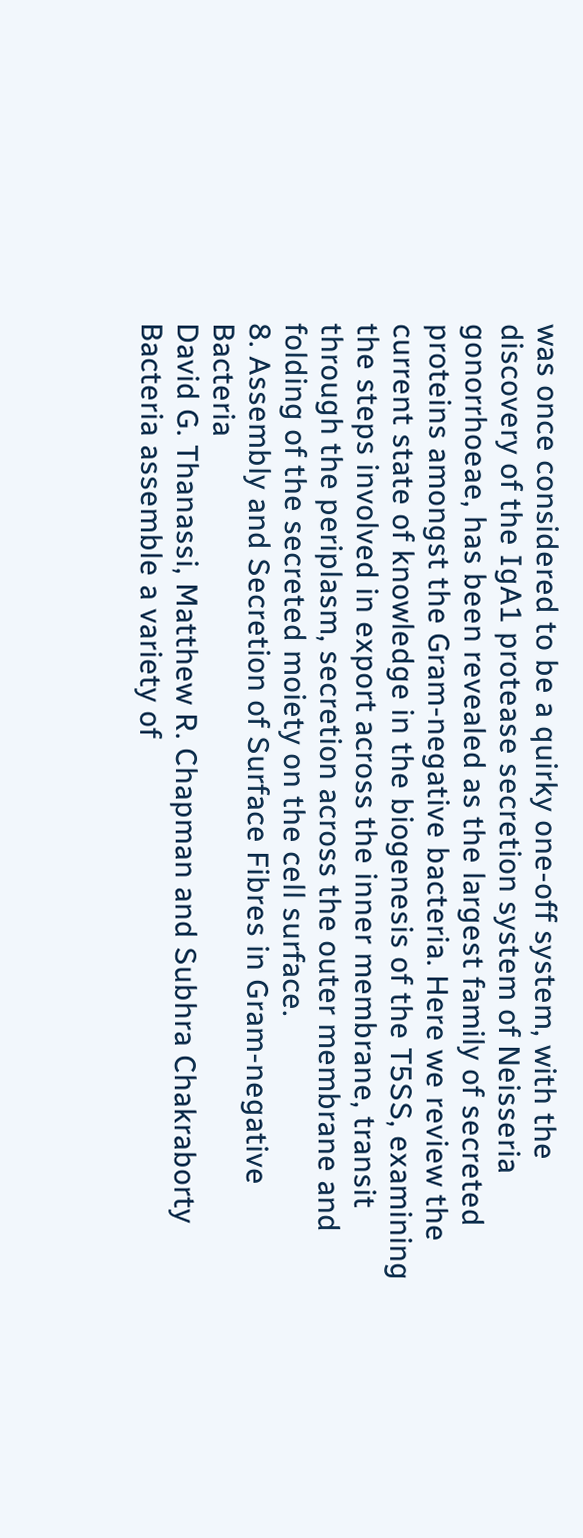was once considered to be a quirky one-off system, with the discovery of the IgA1 protease secretion system of Neisseria gonorrhoeae, has been revealed as the largest family of secreted proteins amongst the Gram-negative bacteria. Here we review the current state of knowledge in the biogenesis of the T5SS, examining the steps involved in export across the inner membrane, transit through the periplasm, secretion across the outer membrane and folding of the secreted moiety on the cell surface.
8. Assembly and Secretion of Surface Fibres in Gram-negative Bacteria
David G. Thanassi, Matthew R. Chapman and Subhra Chakraborty
Bacteria assemble a variety of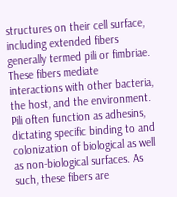structures on their cell surface, including extended fibers generally termed pili or fimbriae. These fibers mediate interactions with other bacteria, the host, and the environment. Pili often function as adhesins, dictating specific binding to and colonization of biological as well as non-biological surfaces. As such, these fibers are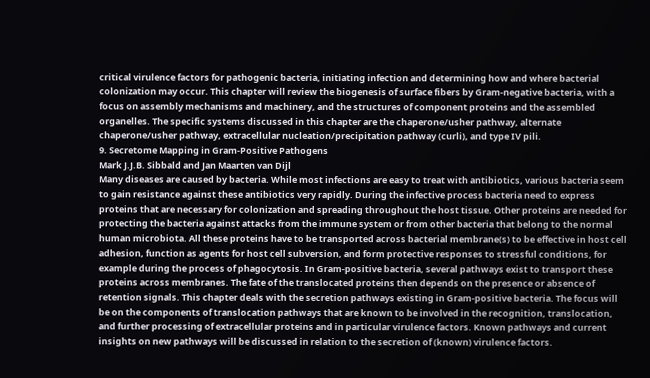critical virulence factors for pathogenic bacteria, initiating infection and determining how and where bacterial colonization may occur. This chapter will review the biogenesis of surface fibers by Gram-negative bacteria, with a focus on assembly mechanisms and machinery, and the structures of component proteins and the assembled organelles. The specific systems discussed in this chapter are the chaperone/usher pathway, alternate chaperone/usher pathway, extracellular nucleation/precipitation pathway (curli), and type IV pili.
9. Secretome Mapping in Gram-Positive Pathogens
Mark J.J.B. Sibbald and Jan Maarten van Dijl
Many diseases are caused by bacteria. While most infections are easy to treat with antibiotics, various bacteria seem to gain resistance against these antibiotics very rapidly. During the infective process bacteria need to express proteins that are necessary for colonization and spreading throughout the host tissue. Other proteins are needed for protecting the bacteria against attacks from the immune system or from other bacteria that belong to the normal human microbiota. All these proteins have to be transported across bacterial membrane(s) to be effective in host cell adhesion, function as agents for host cell subversion, and form protective responses to stressful conditions, for example during the process of phagocytosis. In Gram-positive bacteria, several pathways exist to transport these proteins across membranes. The fate of the translocated proteins then depends on the presence or absence of retention signals. This chapter deals with the secretion pathways existing in Gram-positive bacteria. The focus will be on the components of translocation pathways that are known to be involved in the recognition, translocation, and further processing of extracellular proteins and in particular virulence factors. Known pathways and current insights on new pathways will be discussed in relation to the secretion of (known) virulence factors.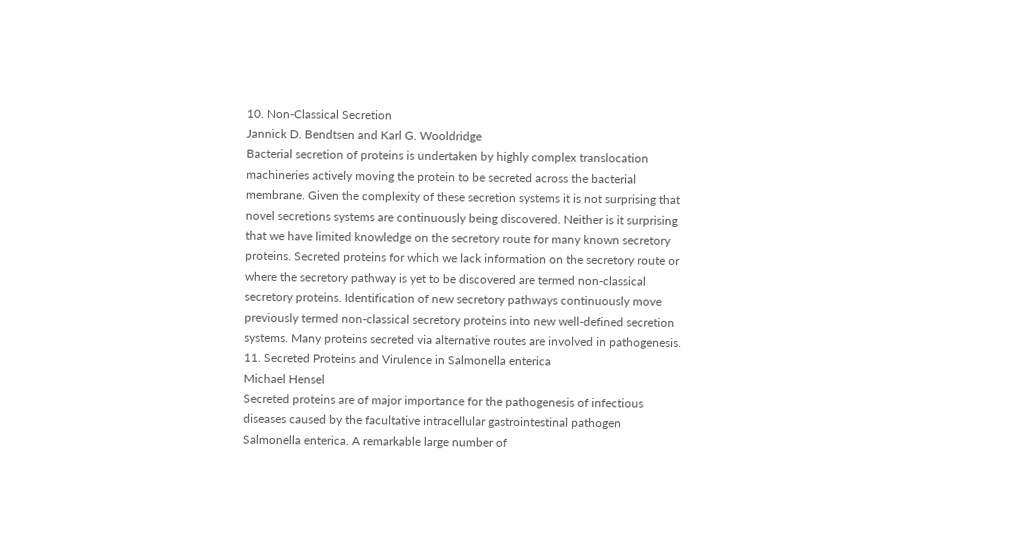10. Non-Classical Secretion
Jannick D. Bendtsen and Karl G. Wooldridge
Bacterial secretion of proteins is undertaken by highly complex translocation machineries actively moving the protein to be secreted across the bacterial membrane. Given the complexity of these secretion systems it is not surprising that novel secretions systems are continuously being discovered. Neither is it surprising that we have limited knowledge on the secretory route for many known secretory proteins. Secreted proteins for which we lack information on the secretory route or where the secretory pathway is yet to be discovered are termed non-classical secretory proteins. Identification of new secretory pathways continuously move previously termed non-classical secretory proteins into new well-defined secretion systems. Many proteins secreted via alternative routes are involved in pathogenesis.
11. Secreted Proteins and Virulence in Salmonella enterica
Michael Hensel
Secreted proteins are of major importance for the pathogenesis of infectious diseases caused by the facultative intracellular gastrointestinal pathogen Salmonella enterica. A remarkable large number of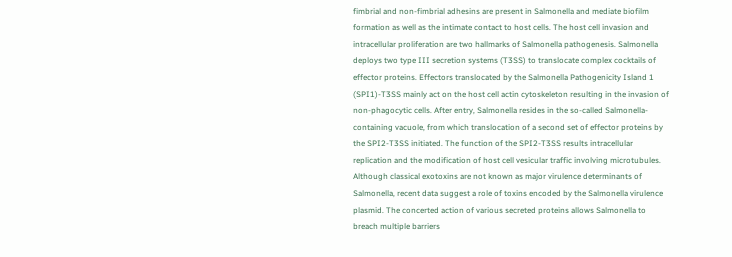fimbrial and non-fimbrial adhesins are present in Salmonella and mediate biofilm formation as well as the intimate contact to host cells. The host cell invasion and intracellular proliferation are two hallmarks of Salmonella pathogenesis. Salmonella deploys two type III secretion systems (T3SS) to translocate complex cocktails of effector proteins. Effectors translocated by the Salmonella Pathogenicity Island 1 (SPI1)-T3SS mainly act on the host cell actin cytoskeleton resulting in the invasion of non-phagocytic cells. After entry, Salmonella resides in the so-called Salmonella-containing vacuole, from which translocation of a second set of effector proteins by the SPI2-T3SS initiated. The function of the SPI2-T3SS results intracellular replication and the modification of host cell vesicular traffic involving microtubules. Although classical exotoxins are not known as major virulence determinants of Salmonella, recent data suggest a role of toxins encoded by the Salmonella virulence plasmid. The concerted action of various secreted proteins allows Salmonella to breach multiple barriers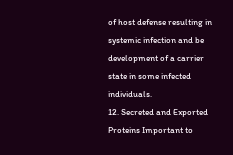of host defense resulting in systemic infection and be development of a carrier state in some infected individuals.
12. Secreted and Exported Proteins Important to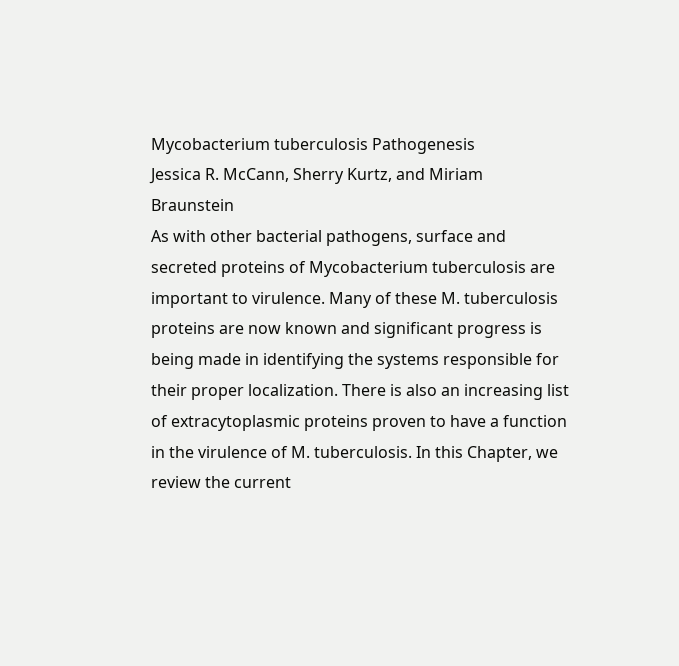Mycobacterium tuberculosis Pathogenesis
Jessica R. McCann, Sherry Kurtz, and Miriam Braunstein
As with other bacterial pathogens, surface and secreted proteins of Mycobacterium tuberculosis are important to virulence. Many of these M. tuberculosis proteins are now known and significant progress is being made in identifying the systems responsible for their proper localization. There is also an increasing list of extracytoplasmic proteins proven to have a function in the virulence of M. tuberculosis. In this Chapter, we review the current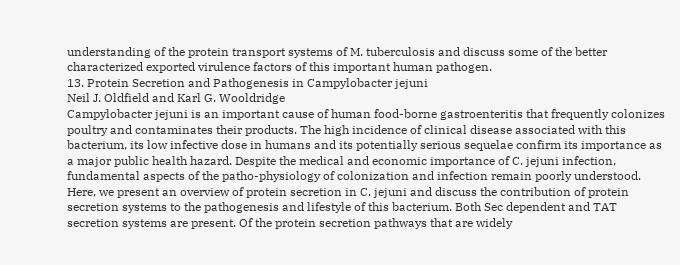understanding of the protein transport systems of M. tuberculosis and discuss some of the better characterized exported virulence factors of this important human pathogen.
13. Protein Secretion and Pathogenesis in Campylobacter jejuni
Neil J. Oldfield and Karl G. Wooldridge
Campylobacter jejuni is an important cause of human food-borne gastroenteritis that frequently colonizes poultry and contaminates their products. The high incidence of clinical disease associated with this bacterium, its low infective dose in humans and its potentially serious sequelae confirm its importance as a major public health hazard. Despite the medical and economic importance of C. jejuni infection, fundamental aspects of the patho-physiology of colonization and infection remain poorly understood. Here, we present an overview of protein secretion in C. jejuni and discuss the contribution of protein secretion systems to the pathogenesis and lifestyle of this bacterium. Both Sec dependent and TAT secretion systems are present. Of the protein secretion pathways that are widely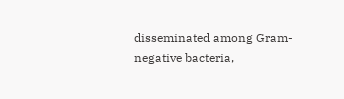disseminated among Gram-negative bacteria,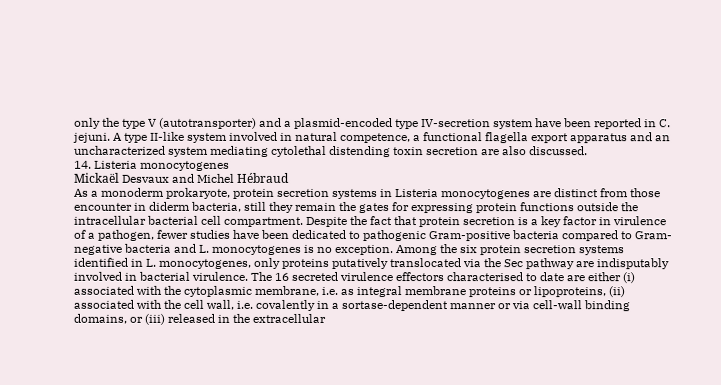only the type V (autotransporter) and a plasmid-encoded type IV-secretion system have been reported in C. jejuni. A type II-like system involved in natural competence, a functional flagella export apparatus and an uncharacterized system mediating cytolethal distending toxin secretion are also discussed.
14. Listeria monocytogenes
Mickaël Desvaux and Michel Hébraud
As a monoderm prokaryote, protein secretion systems in Listeria monocytogenes are distinct from those encounter in diderm bacteria, still they remain the gates for expressing protein functions outside the intracellular bacterial cell compartment. Despite the fact that protein secretion is a key factor in virulence of a pathogen, fewer studies have been dedicated to pathogenic Gram-positive bacteria compared to Gram-negative bacteria and L. monocytogenes is no exception. Among the six protein secretion systems identified in L. monocytogenes, only proteins putatively translocated via the Sec pathway are indisputably involved in bacterial virulence. The 16 secreted virulence effectors characterised to date are either (i) associated with the cytoplasmic membrane, i.e. as integral membrane proteins or lipoproteins, (ii) associated with the cell wall, i.e. covalently in a sortase-dependent manner or via cell-wall binding domains, or (iii) released in the extracellular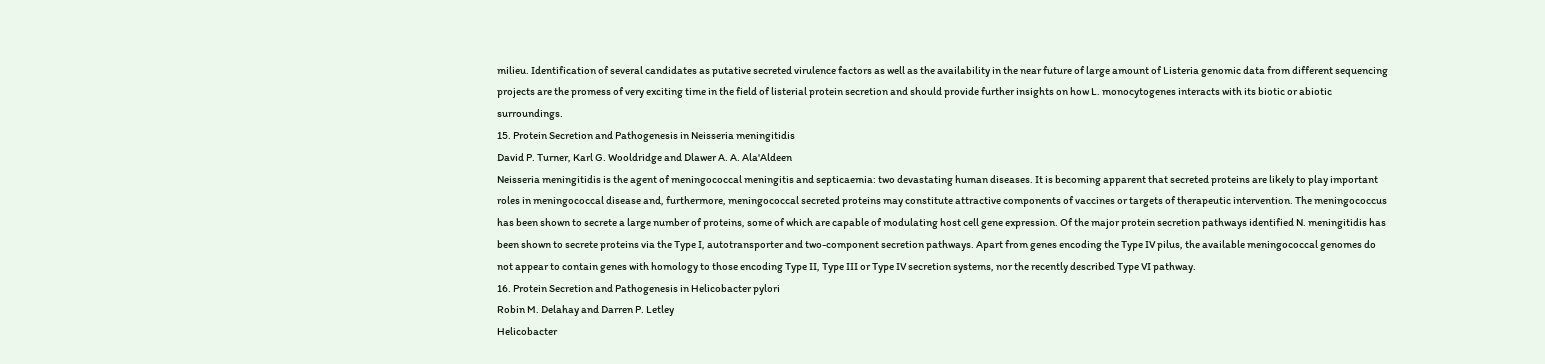milieu. Identification of several candidates as putative secreted virulence factors as well as the availability in the near future of large amount of Listeria genomic data from different sequencing projects are the promess of very exciting time in the field of listerial protein secretion and should provide further insights on how L. monocytogenes interacts with its biotic or abiotic surroundings.
15. Protein Secretion and Pathogenesis in Neisseria meningitidis
David P. Turner, Karl G. Wooldridge and Dlawer A. A. Ala'Aldeen
Neisseria meningitidis is the agent of meningococcal meningitis and septicaemia: two devastating human diseases. It is becoming apparent that secreted proteins are likely to play important roles in meningococcal disease and, furthermore, meningococcal secreted proteins may constitute attractive components of vaccines or targets of therapeutic intervention. The meningococcus has been shown to secrete a large number of proteins, some of which are capable of modulating host cell gene expression. Of the major protein secretion pathways identified N. meningitidis has been shown to secrete proteins via the Type I, autotransporter and two-component secretion pathways. Apart from genes encoding the Type IV pilus, the available meningococcal genomes do not appear to contain genes with homology to those encoding Type II, Type III or Type IV secretion systems, nor the recently described Type VI pathway.
16. Protein Secretion and Pathogenesis in Helicobacter pylori
Robin M. Delahay and Darren P. Letley
Helicobacter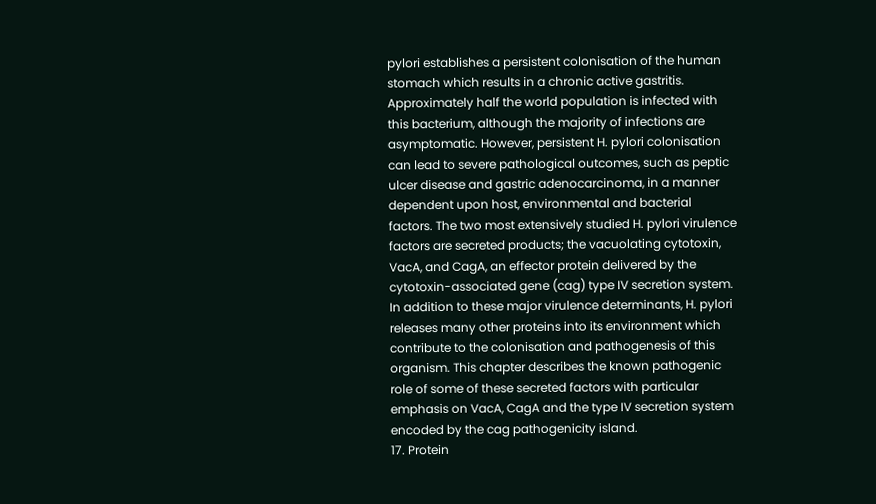pylori establishes a persistent colonisation of the human stomach which results in a chronic active gastritis. Approximately half the world population is infected with this bacterium, although the majority of infections are asymptomatic. However, persistent H. pylori colonisation can lead to severe pathological outcomes, such as peptic ulcer disease and gastric adenocarcinoma, in a manner dependent upon host, environmental and bacterial factors. The two most extensively studied H. pylori virulence factors are secreted products; the vacuolating cytotoxin, VacA, and CagA, an effector protein delivered by the cytotoxin-associated gene (cag) type IV secretion system. In addition to these major virulence determinants, H. pylori releases many other proteins into its environment which contribute to the colonisation and pathogenesis of this organism. This chapter describes the known pathogenic role of some of these secreted factors with particular emphasis on VacA, CagA and the type IV secretion system encoded by the cag pathogenicity island.
17. Protein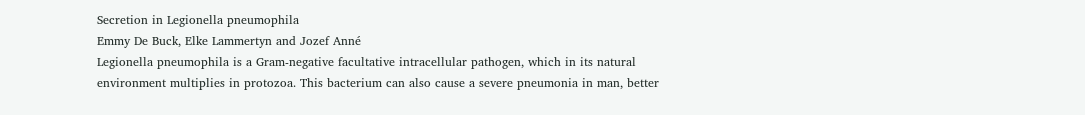Secretion in Legionella pneumophila
Emmy De Buck, Elke Lammertyn and Jozef Anné
Legionella pneumophila is a Gram-negative facultative intracellular pathogen, which in its natural environment multiplies in protozoa. This bacterium can also cause a severe pneumonia in man, better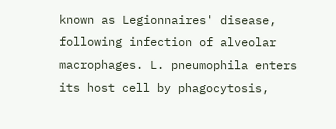known as Legionnaires' disease, following infection of alveolar macrophages. L. pneumophila enters its host cell by phagocytosis,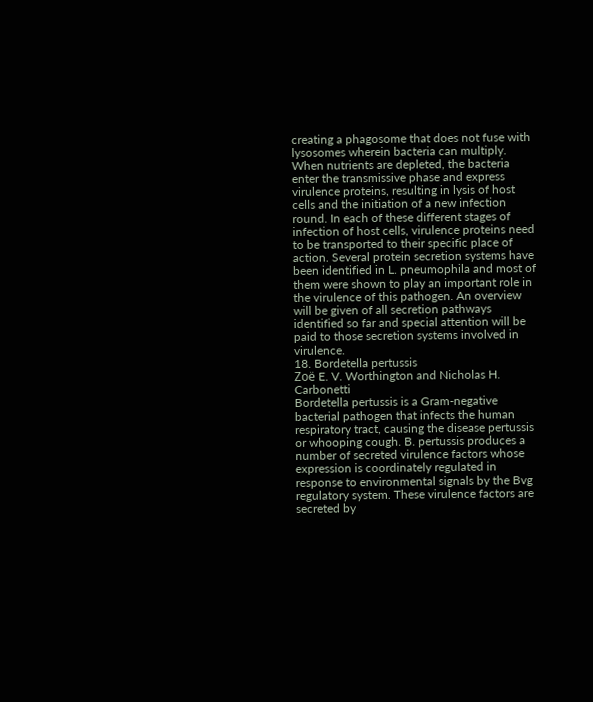creating a phagosome that does not fuse with lysosomes wherein bacteria can multiply. When nutrients are depleted, the bacteria enter the transmissive phase and express virulence proteins, resulting in lysis of host cells and the initiation of a new infection round. In each of these different stages of infection of host cells, virulence proteins need to be transported to their specific place of action. Several protein secretion systems have been identified in L. pneumophila and most of them were shown to play an important role in the virulence of this pathogen. An overview will be given of all secretion pathways identified so far and special attention will be paid to those secretion systems involved in virulence.
18. Bordetella pertussis
Zoë E. V. Worthington and Nicholas H. Carbonetti
Bordetella pertussis is a Gram-negative bacterial pathogen that infects the human respiratory tract, causing the disease pertussis or whooping cough. B. pertussis produces a number of secreted virulence factors whose expression is coordinately regulated in response to environmental signals by the Bvg regulatory system. These virulence factors are secreted by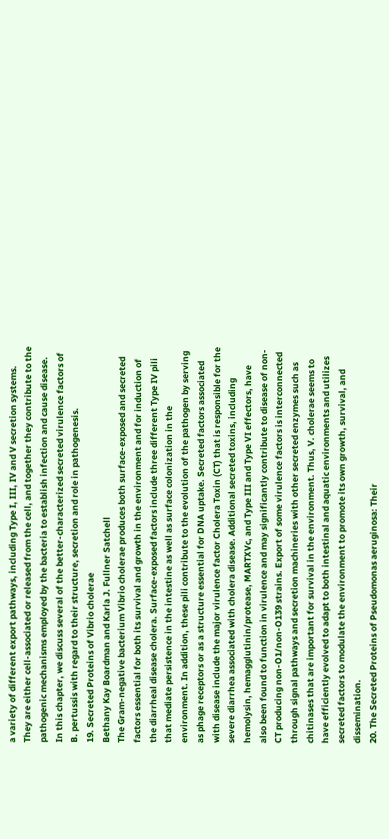a variety of different export pathways, including Type I, III, IV and V secretion systems. They are either cell-associated or released from the cell, and together they contribute to the pathogenic mechanisms employed by the bacteria to establish infection and cause disease. In this chapter, we discuss several of the better-characterized secreted virulence factors of B. pertussis with regard to their structure, secretion and role in pathogenesis.
19. Secreted Proteins of Vibrio cholerae
Bethany Kay Boardman and Karla J. Fullner Satchell
The Gram-negative bacterium Vibrio cholerae produces both surface-exposed and secreted factors essential for both its survival and growth in the environment and for induction of the diarrheal disease cholera. Surface-exposed factors include three different Type IV pili that mediate persistence in the intestine as well as surface colonization in the environment. In addition, these pili contribute to the evolution of the pathogen by serving as phage receptors or as a structure essential for DNA uptake. Secreted factors associated with disease include the major virulence factor Cholera Toxin (CT) that is responsible for the severe diarrhea associated with cholera disease. Additional secreted toxins, including hemolysin, hemagglutinin/protease, MARTXVc, and Type III and Type VI effectors, have also been found to function in virulence and may significantly contribute to disease of non-CT producing non-O1/non-O139 strains. Export of some virulence factors is interconnected through signal pathways and secretion machineries with other secreted enzymes such as chitinases that are important for survival in the environment. Thus, V. cholerae seems to have efficiently evolved to adapt to both intestinal and aquatic environments and utilizes secreted factors to modulate the environment to promote its own growth, survival, and dissemination.
20. The Secreted Proteins of Pseudomonas aeruginosa: Their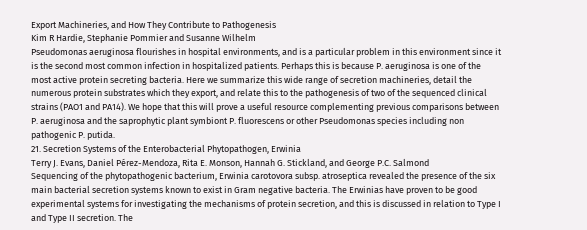Export Machineries, and How They Contribute to Pathogenesis
Kim R Hardie, Stephanie Pommier and Susanne Wilhelm
Pseudomonas aeruginosa flourishes in hospital environments, and is a particular problem in this environment since it is the second most common infection in hospitalized patients. Perhaps this is because P. aeruginosa is one of the most active protein secreting bacteria. Here we summarize this wide range of secretion machineries, detail the numerous protein substrates which they export, and relate this to the pathogenesis of two of the sequenced clinical strains (PAO1 and PA14). We hope that this will prove a useful resource complementing previous comparisons between P. aeruginosa and the saprophytic plant symbiont P. fluorescens or other Pseudomonas species including non pathogenic P. putida.
21. Secretion Systems of the Enterobacterial Phytopathogen, Erwinia
Terry J. Evans, Daniel Pérez-Mendoza, Rita E. Monson, Hannah G. Stickland, and George P.C. Salmond
Sequencing of the phytopathogenic bacterium, Erwinia carotovora subsp. atroseptica revealed the presence of the six main bacterial secretion systems known to exist in Gram negative bacteria. The Erwinias have proven to be good experimental systems for investigating the mechanisms of protein secretion, and this is discussed in relation to Type I and Type II secretion. The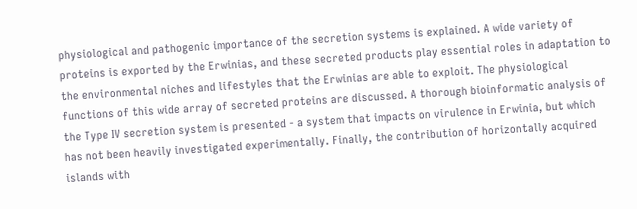physiological and pathogenic importance of the secretion systems is explained. A wide variety of proteins is exported by the Erwinias, and these secreted products play essential roles in adaptation to the environmental niches and lifestyles that the Erwinias are able to exploit. The physiological functions of this wide array of secreted proteins are discussed. A thorough bioinformatic analysis of the Type IV secretion system is presented - a system that impacts on virulence in Erwinia, but which has not been heavily investigated experimentally. Finally, the contribution of horizontally acquired islands with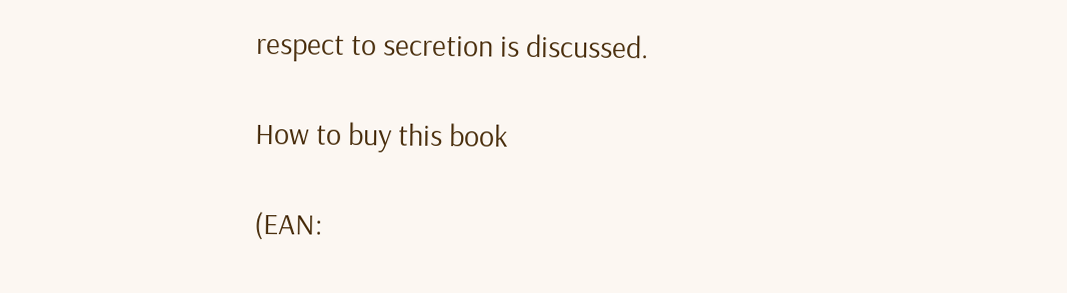respect to secretion is discussed.

How to buy this book

(EAN: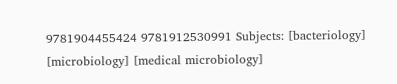9781904455424 9781912530991 Subjects: [bacteriology] [microbiology] [medical microbiology]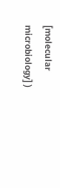[molecular microbiology] )